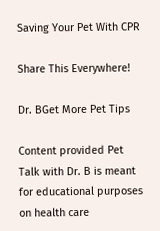Saving Your Pet With CPR

Share This Everywhere!

Dr. BGet More Pet Tips

Content provided Pet Talk with Dr. B is meant for educational purposes on health care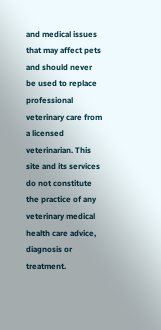and medical issues that may affect pets and should never be used to replace professional veterinary care from a licensed veterinarian. This site and its services do not constitute the practice of any veterinary medical health care advice, diagnosis or treatment.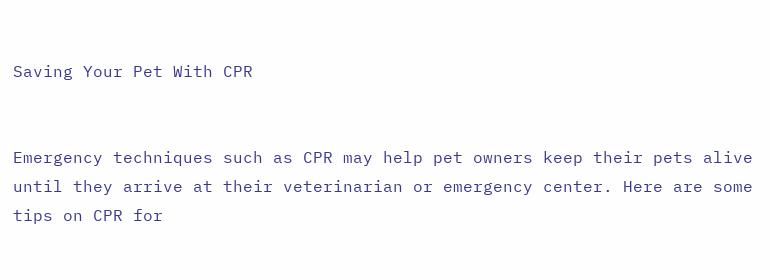Saving Your Pet With CPR


Emergency techniques such as CPR may help pet owners keep their pets alive until they arrive at their veterinarian or emergency center. Here are some tips on CPR for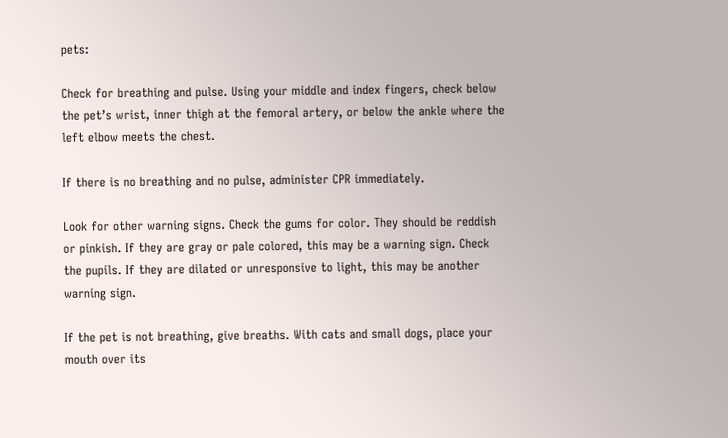pets:

Check for breathing and pulse. Using your middle and index fingers, check below the pet’s wrist, inner thigh at the femoral artery, or below the ankle where the left elbow meets the chest.

If there is no breathing and no pulse, administer CPR immediately.

Look for other warning signs. Check the gums for color. They should be reddish or pinkish. If they are gray or pale colored, this may be a warning sign. Check the pupils. If they are dilated or unresponsive to light, this may be another warning sign.

If the pet is not breathing, give breaths. With cats and small dogs, place your mouth over its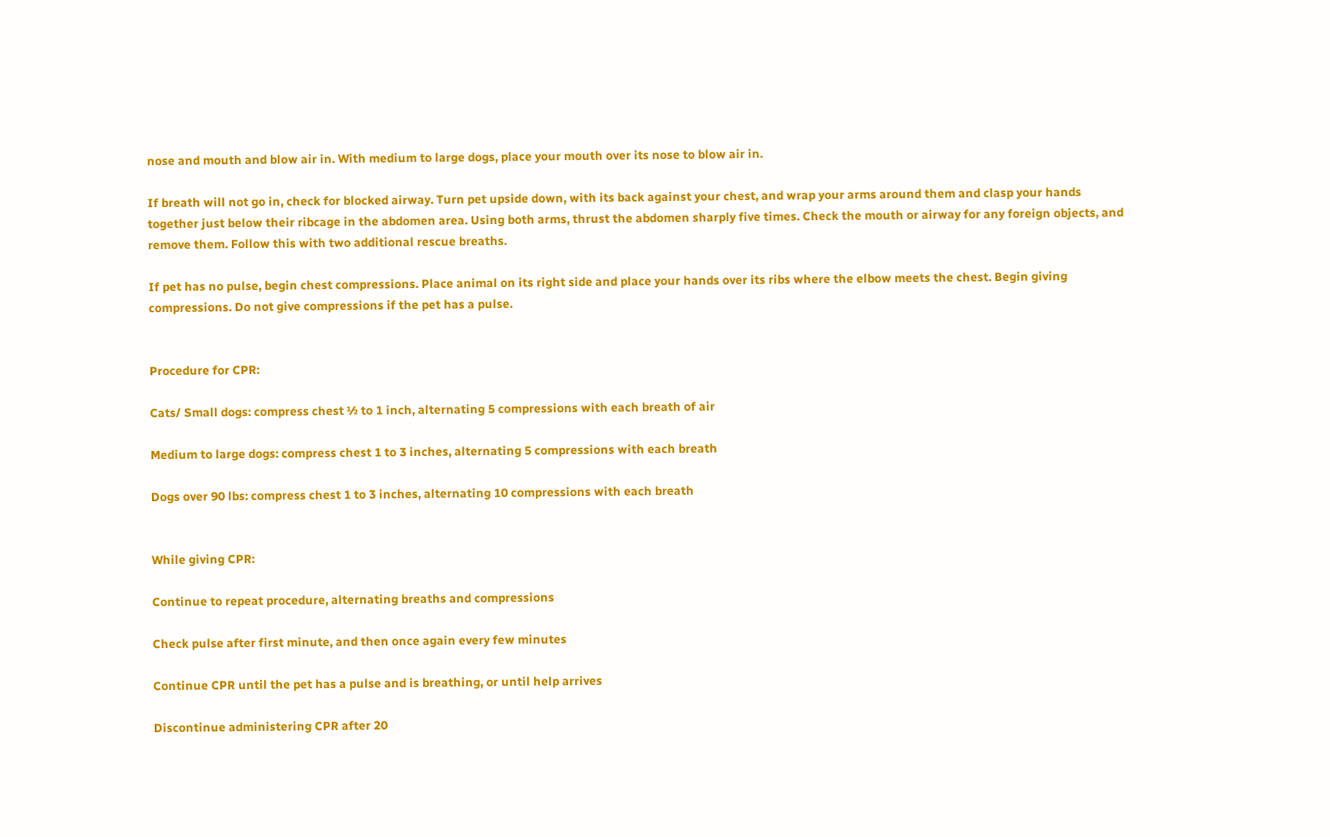nose and mouth and blow air in. With medium to large dogs, place your mouth over its nose to blow air in.

If breath will not go in, check for blocked airway. Turn pet upside down, with its back against your chest, and wrap your arms around them and clasp your hands together just below their ribcage in the abdomen area. Using both arms, thrust the abdomen sharply five times. Check the mouth or airway for any foreign objects, and remove them. Follow this with two additional rescue breaths.

If pet has no pulse, begin chest compressions. Place animal on its right side and place your hands over its ribs where the elbow meets the chest. Begin giving compressions. Do not give compressions if the pet has a pulse.


Procedure for CPR:

Cats/ Small dogs: compress chest ½ to 1 inch, alternating 5 compressions with each breath of air

Medium to large dogs: compress chest 1 to 3 inches, alternating 5 compressions with each breath

Dogs over 90 lbs: compress chest 1 to 3 inches, alternating 10 compressions with each breath


While giving CPR:

Continue to repeat procedure, alternating breaths and compressions

Check pulse after first minute, and then once again every few minutes

Continue CPR until the pet has a pulse and is breathing, or until help arrives

Discontinue administering CPR after 20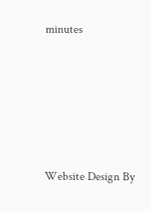minutes








Website Design By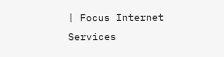| Focus Internet Services